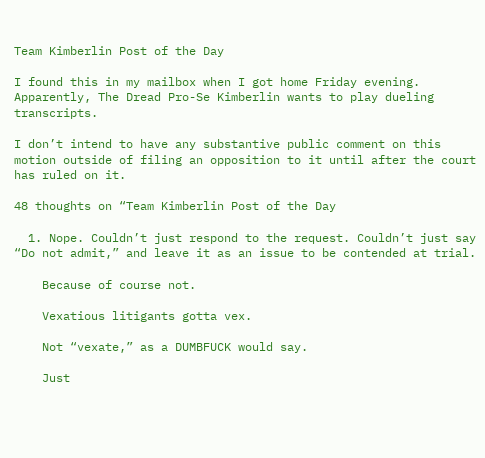Team Kimberlin Post of the Day

I found this in my mailbox when I got home Friday evening. Apparently, The Dread Pro-Se Kimberlin wants to play dueling transcripts.

I don’t intend to have any substantive public comment on this motion outside of filing an opposition to it until after the court has ruled on it.

48 thoughts on “Team Kimberlin Post of the Day

  1. Nope. Couldn’t just respond to the request. Couldn’t just say “Do not admit,” and leave it as an issue to be contended at trial.

    Because of course not.

    Vexatious litigants gotta vex.

    Not “vexate,” as a DUMBFUCK would say.

    Just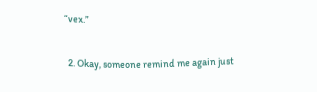“vex.”

  2. Okay, someone remind me again just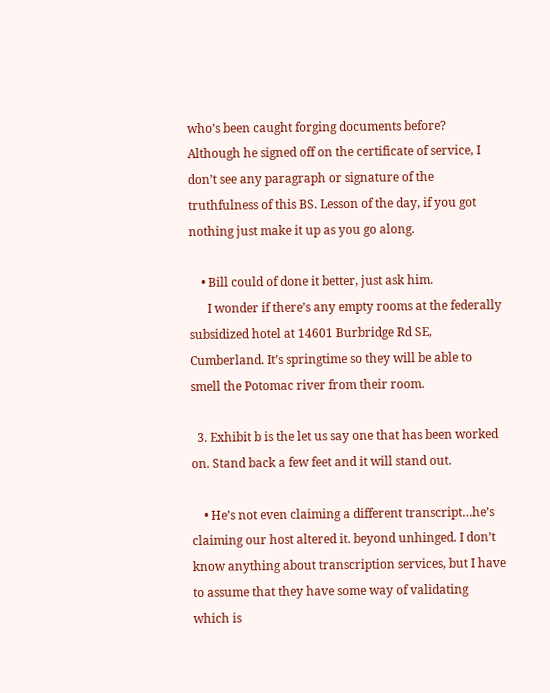who’s been caught forging documents before? Although he signed off on the certificate of service, I don’t see any paragraph or signature of the truthfulness of this BS. Lesson of the day, if you got nothing just make it up as you go along.

    • Bill could of done it better, just ask him.
      I wonder if there’s any empty rooms at the federally subsidized hotel at 14601 Burbridge Rd SE, Cumberland. It’s springtime so they will be able to smell the Potomac river from their room.

  3. Exhibit b is the let us say one that has been worked on. Stand back a few feet and it will stand out.

    • He’s not even claiming a different transcript…he’s claiming our host altered it. beyond unhinged. I don’t know anything about transcription services, but I have to assume that they have some way of validating which is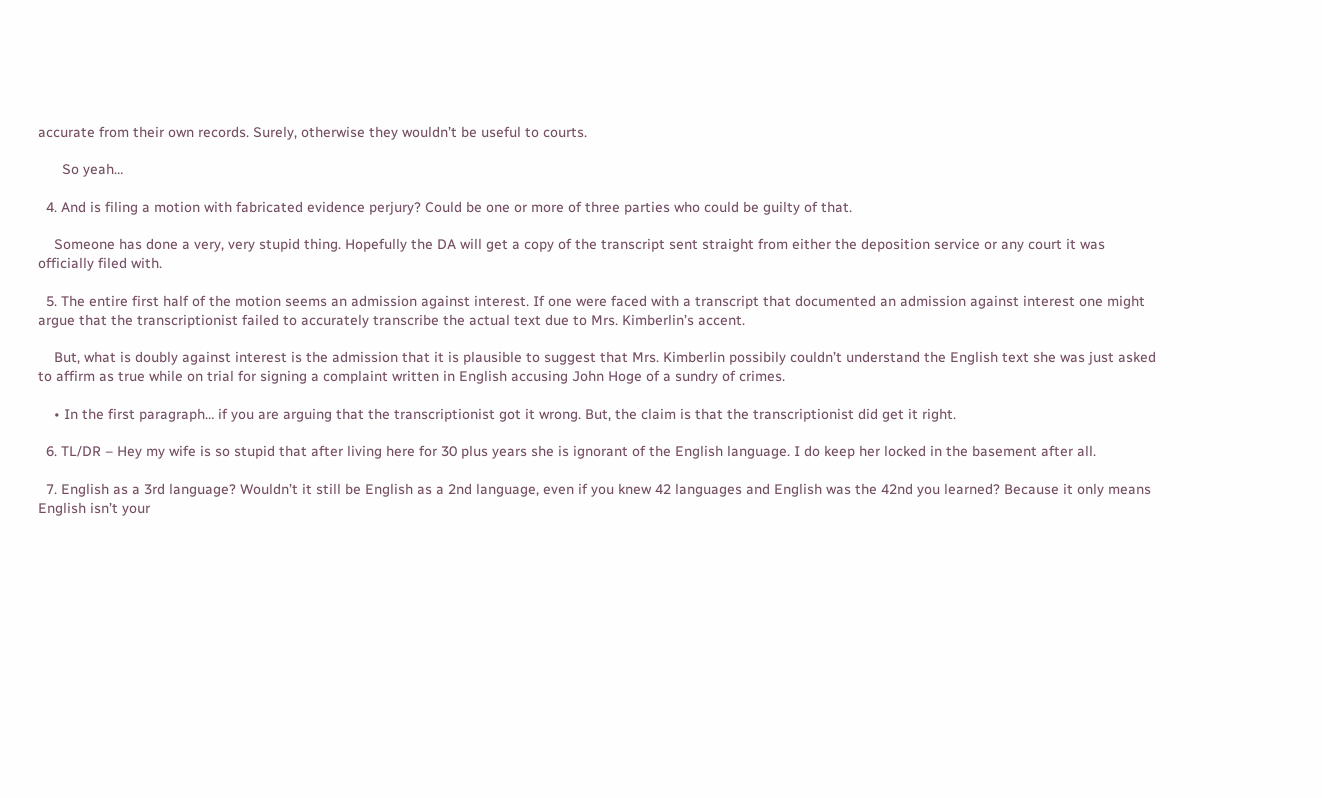accurate from their own records. Surely, otherwise they wouldn’t be useful to courts.

      So yeah…

  4. And is filing a motion with fabricated evidence perjury? Could be one or more of three parties who could be guilty of that.

    Someone has done a very, very stupid thing. Hopefully the DA will get a copy of the transcript sent straight from either the deposition service or any court it was officially filed with.

  5. The entire first half of the motion seems an admission against interest. If one were faced with a transcript that documented an admission against interest one might argue that the transcriptionist failed to accurately transcribe the actual text due to Mrs. Kimberlin’s accent.

    But, what is doubly against interest is the admission that it is plausible to suggest that Mrs. Kimberlin possibily couldn’t understand the English text she was just asked to affirm as true while on trial for signing a complaint written in English accusing John Hoge of a sundry of crimes.

    • In the first paragraph… if you are arguing that the transcriptionist got it wrong. But, the claim is that the transcriptionist did get it right.

  6. TL/DR – Hey my wife is so stupid that after living here for 30 plus years she is ignorant of the English language. I do keep her locked in the basement after all.

  7. English as a 3rd language? Wouldn’t it still be English as a 2nd language, even if you knew 42 languages and English was the 42nd you learned? Because it only means English isn’t your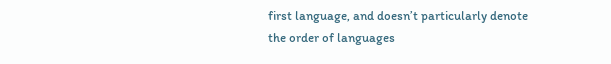first language, and doesn’t particularly denote the order of languages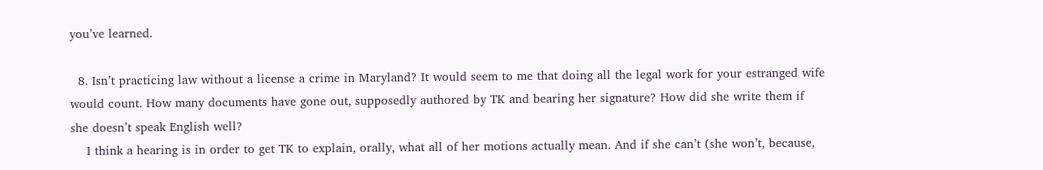you’ve learned.

  8. Isn’t practicing law without a license a crime in Maryland? It would seem to me that doing all the legal work for your estranged wife would count. How many documents have gone out, supposedly authored by TK and bearing her signature? How did she write them if she doesn’t speak English well?
    I think a hearing is in order to get TK to explain, orally, what all of her motions actually mean. And if she can’t (she won’t, because,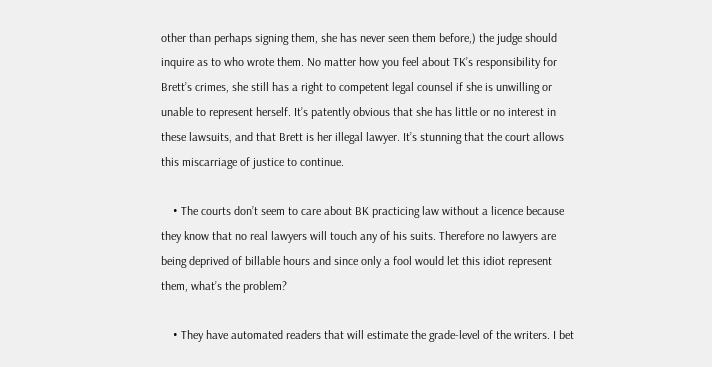other than perhaps signing them, she has never seen them before,) the judge should inquire as to who wrote them. No matter how you feel about TK’s responsibility for Brett’s crimes, she still has a right to competent legal counsel if she is unwilling or unable to represent herself. It’s patently obvious that she has little or no interest in these lawsuits, and that Brett is her illegal lawyer. It’s stunning that the court allows this miscarriage of justice to continue.

    • The courts don’t seem to care about BK practicing law without a licence because they know that no real lawyers will touch any of his suits. Therefore no lawyers are being deprived of billable hours and since only a fool would let this idiot represent them, what’s the problem?

    • They have automated readers that will estimate the grade-level of the writers. I bet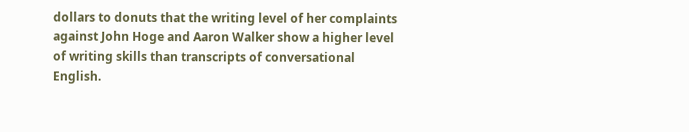dollars to donuts that the writing level of her complaints against John Hoge and Aaron Walker show a higher level of writing skills than transcripts of conversational English.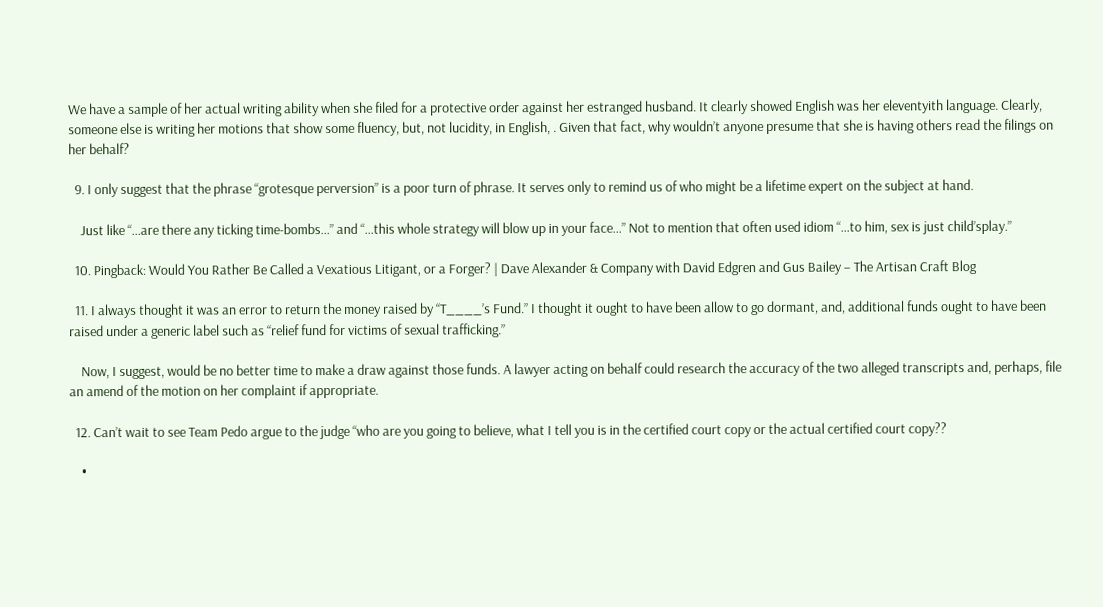We have a sample of her actual writing ability when she filed for a protective order against her estranged husband. It clearly showed English was her eleventyith language. Clearly, someone else is writing her motions that show some fluency, but, not lucidity, in English, . Given that fact, why wouldn’t anyone presume that she is having others read the filings on her behalf?

  9. I only suggest that the phrase “grotesque perversion” is a poor turn of phrase. It serves only to remind us of who might be a lifetime expert on the subject at hand.

    Just like “…are there any ticking time-bombs…” and “…this whole strategy will blow up in your face…” Not to mention that often used idiom “…to him, sex is just child’splay.”

  10. Pingback: Would You Rather Be Called a Vexatious Litigant, or a Forger? | Dave Alexander & Company with David Edgren and Gus Bailey – The Artisan Craft Blog

  11. I always thought it was an error to return the money raised by “T____’s Fund.” I thought it ought to have been allow to go dormant, and, additional funds ought to have been raised under a generic label such as “relief fund for victims of sexual trafficking.”

    Now, I suggest, would be no better time to make a draw against those funds. A lawyer acting on behalf could research the accuracy of the two alleged transcripts and, perhaps, file an amend of the motion on her complaint if appropriate.

  12. Can’t wait to see Team Pedo argue to the judge “who are you going to believe, what I tell you is in the certified court copy or the actual certified court copy??

    •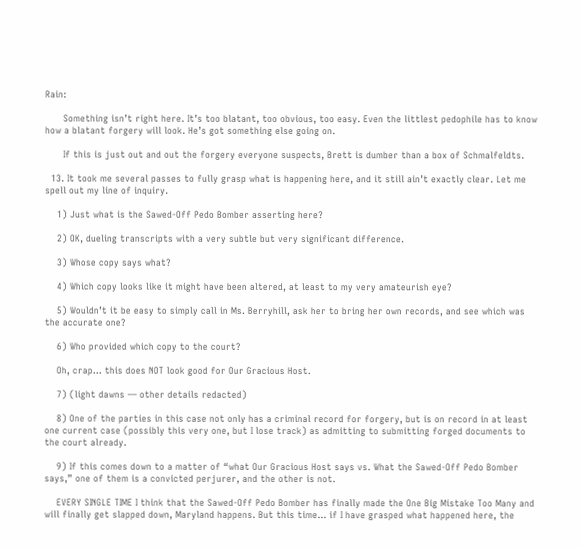Rain:

      Something isn’t right here. It’s too blatant, too obvious, too easy. Even the littlest pedophile has to know how a blatant forgery will look. He’s got something else going on.

      If this is just out and out the forgery everyone suspects, Brett is dumber than a box of Schmalfeldts.

  13. It took me several passes to fully grasp what is happening here, and it still ain’t exactly clear. Let me spell out my line of inquiry.

    1) Just what is the Sawed-Off Pedo Bomber asserting here?

    2) OK, dueling transcripts with a very subtle but very significant difference.

    3) Whose copy says what?

    4) Which copy looks like it might have been altered, at least to my very amateurish eye?

    5) Wouldn’t it be easy to simply call in Ms. Berryhill, ask her to bring her own records, and see which was the accurate one?

    6) Who provided which copy to the court?

    Oh, crap… this does NOT look good for Our Gracious Host.

    7) (light dawns — other details redacted)

    8) One of the parties in this case not only has a criminal record for forgery, but is on record in at least one current case (possibly this very one, but I lose track) as admitting to submitting forged documents to the court already.

    9) If this comes down to a matter of “what Our Gracious Host says vs. What the Sawed-Off Pedo Bomber says,” one of them is a convicted perjurer, and the other is not.

    EVERY SINGLE TIME I think that the Sawed-Off Pedo Bomber has finally made the One Big Mistake Too Many and will finally get slapped down, Maryland happens. But this time… if I have grasped what happened here, the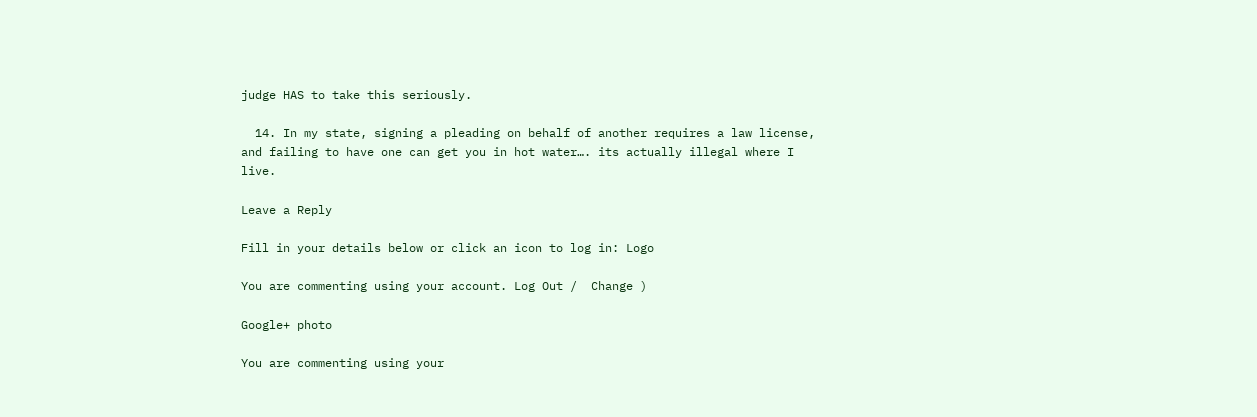judge HAS to take this seriously.

  14. In my state, signing a pleading on behalf of another requires a law license, and failing to have one can get you in hot water…. its actually illegal where I live.

Leave a Reply

Fill in your details below or click an icon to log in: Logo

You are commenting using your account. Log Out /  Change )

Google+ photo

You are commenting using your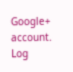Google+ account. Log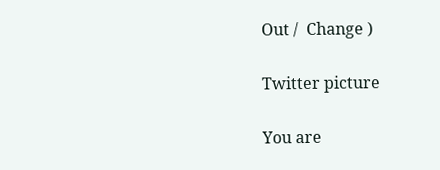Out /  Change )

Twitter picture

You are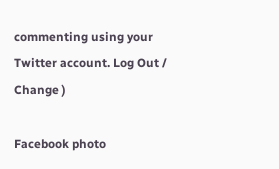commenting using your Twitter account. Log Out /  Change )

Facebook photo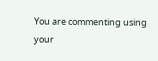You are commenting using your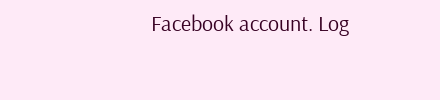Facebook account. Log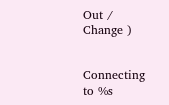Out /  Change )


Connecting to %s